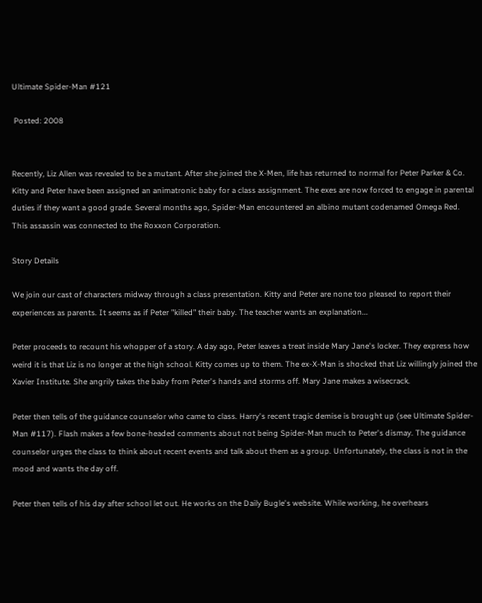Ultimate Spider-Man #121

 Posted: 2008


Recently, Liz Allen was revealed to be a mutant. After she joined the X-Men, life has returned to normal for Peter Parker & Co. Kitty and Peter have been assigned an animatronic baby for a class assignment. The exes are now forced to engage in parental duties if they want a good grade. Several months ago, Spider-Man encountered an albino mutant codenamed Omega Red. This assassin was connected to the Roxxon Corporation.

Story Details

We join our cast of characters midway through a class presentation. Kitty and Peter are none too pleased to report their experiences as parents. It seems as if Peter "killed" their baby. The teacher wants an explanation...

Peter proceeds to recount his whopper of a story. A day ago, Peter leaves a treat inside Mary Jane's locker. They express how weird it is that Liz is no longer at the high school. Kitty comes up to them. The ex-X-Man is shocked that Liz willingly joined the Xavier Institute. She angrily takes the baby from Peter's hands and storms off. Mary Jane makes a wisecrack.

Peter then tells of the guidance counselor who came to class. Harry's recent tragic demise is brought up (see Ultimate Spider-Man #117). Flash makes a few bone-headed comments about not being Spider-Man much to Peter's dismay. The guidance counselor urges the class to think about recent events and talk about them as a group. Unfortunately, the class is not in the mood and wants the day off.

Peter then tells of his day after school let out. He works on the Daily Bugle's website. While working, he overhears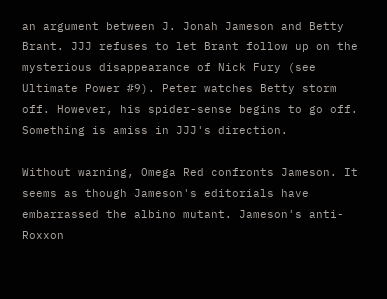an argument between J. Jonah Jameson and Betty Brant. JJJ refuses to let Brant follow up on the mysterious disappearance of Nick Fury (see Ultimate Power #9). Peter watches Betty storm off. However, his spider-sense begins to go off. Something is amiss in JJJ's direction.

Without warning, Omega Red confronts Jameson. It seems as though Jameson's editorials have embarrassed the albino mutant. Jameson's anti-Roxxon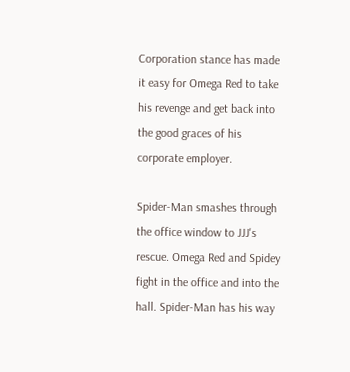Corporation stance has made it easy for Omega Red to take his revenge and get back into the good graces of his corporate employer.

Spider-Man smashes through the office window to JJJ's rescue. Omega Red and Spidey fight in the office and into the hall. Spider-Man has his way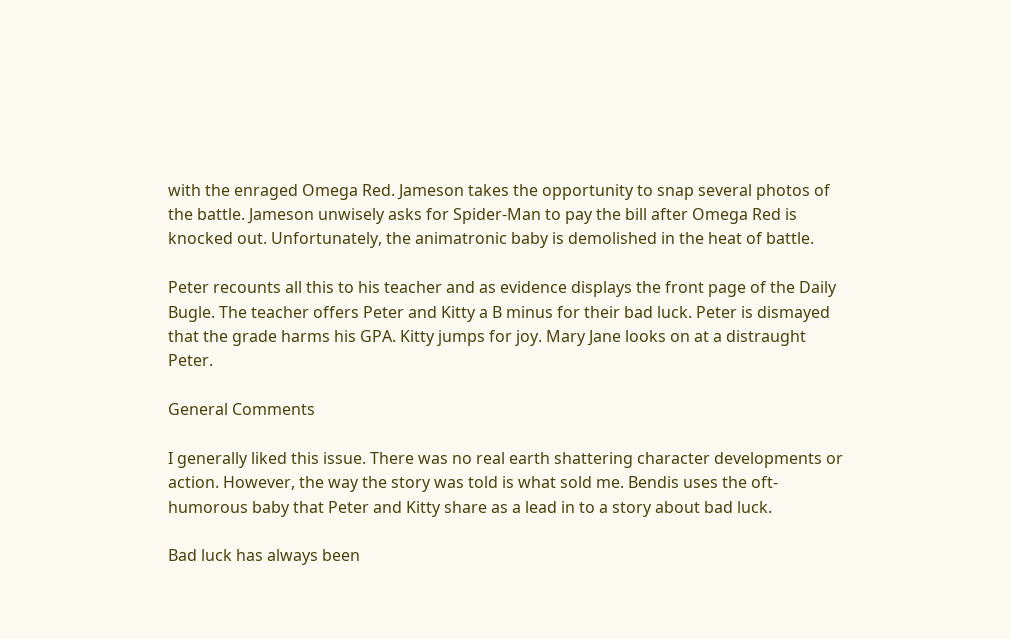with the enraged Omega Red. Jameson takes the opportunity to snap several photos of the battle. Jameson unwisely asks for Spider-Man to pay the bill after Omega Red is knocked out. Unfortunately, the animatronic baby is demolished in the heat of battle.

Peter recounts all this to his teacher and as evidence displays the front page of the Daily Bugle. The teacher offers Peter and Kitty a B minus for their bad luck. Peter is dismayed that the grade harms his GPA. Kitty jumps for joy. Mary Jane looks on at a distraught Peter.

General Comments

I generally liked this issue. There was no real earth shattering character developments or action. However, the way the story was told is what sold me. Bendis uses the oft-humorous baby that Peter and Kitty share as a lead in to a story about bad luck.

Bad luck has always been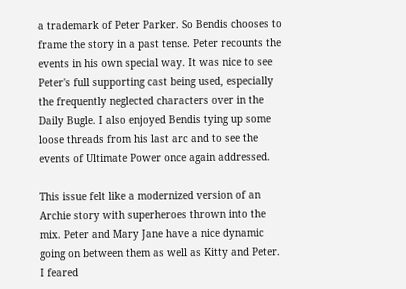a trademark of Peter Parker. So Bendis chooses to frame the story in a past tense. Peter recounts the events in his own special way. It was nice to see Peter's full supporting cast being used, especially the frequently neglected characters over in the Daily Bugle. I also enjoyed Bendis tying up some loose threads from his last arc and to see the events of Ultimate Power once again addressed.

This issue felt like a modernized version of an Archie story with superheroes thrown into the mix. Peter and Mary Jane have a nice dynamic going on between them as well as Kitty and Peter. I feared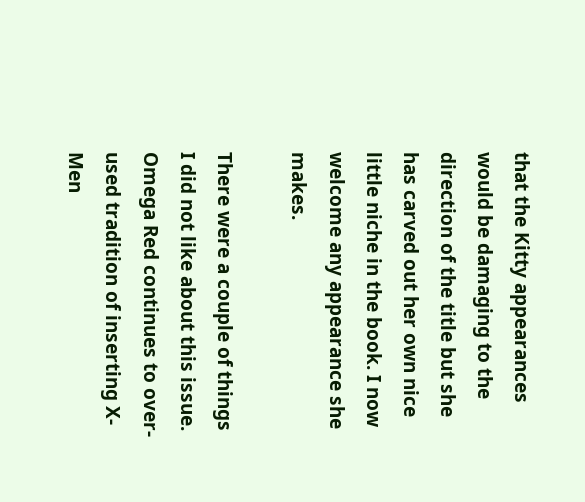that the Kitty appearances would be damaging to the direction of the title but she has carved out her own nice little niche in the book. I now welcome any appearance she makes.

There were a couple of things I did not like about this issue. Omega Red continues to over-used tradition of inserting X-Men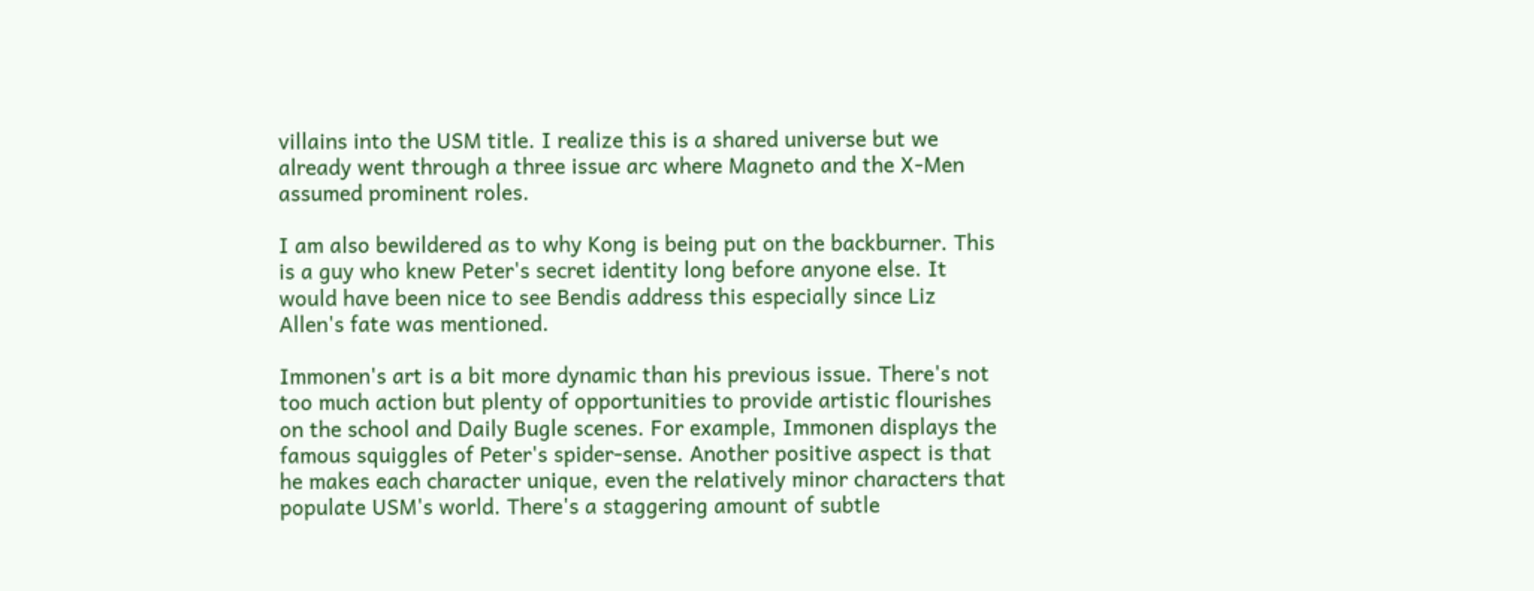villains into the USM title. I realize this is a shared universe but we already went through a three issue arc where Magneto and the X-Men assumed prominent roles.

I am also bewildered as to why Kong is being put on the backburner. This is a guy who knew Peter's secret identity long before anyone else. It would have been nice to see Bendis address this especially since Liz Allen's fate was mentioned.

Immonen's art is a bit more dynamic than his previous issue. There's not too much action but plenty of opportunities to provide artistic flourishes on the school and Daily Bugle scenes. For example, Immonen displays the famous squiggles of Peter's spider-sense. Another positive aspect is that he makes each character unique, even the relatively minor characters that populate USM's world. There's a staggering amount of subtle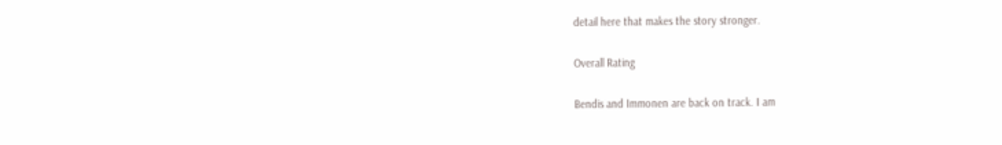detail here that makes the story stronger.

Overall Rating

Bendis and Immonen are back on track. I am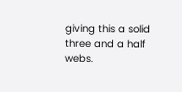giving this a solid three and a half webs.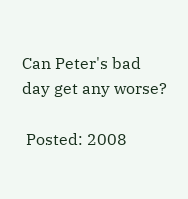Can Peter's bad day get any worse?

 Posted: 2008